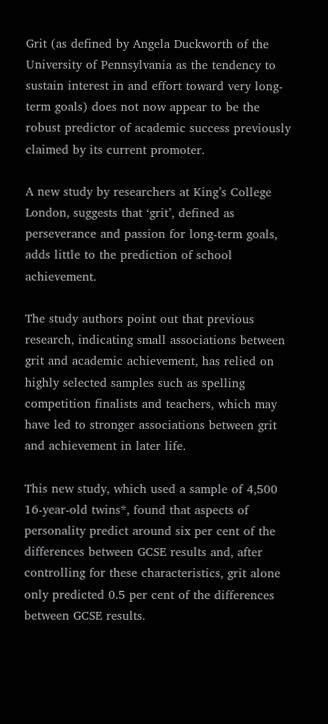Grit (as defined by Angela Duckworth of the University of Pennsylvania as the tendency to sustain interest in and effort toward very long-term goals) does not now appear to be the robust predictor of academic success previously claimed by its current promoter.

A new study by researchers at King’s College London, suggests that ‘grit’, defined as perseverance and passion for long-term goals, adds little to the prediction of school achievement.

The study authors point out that previous research, indicating small associations between grit and academic achievement, has relied on highly selected samples such as spelling competition finalists and teachers, which may have led to stronger associations between grit and achievement in later life.

This new study, which used a sample of 4,500 16-year-old twins*, found that aspects of personality predict around six per cent of the differences between GCSE results and, after controlling for these characteristics, grit alone only predicted 0.5 per cent of the differences between GCSE results.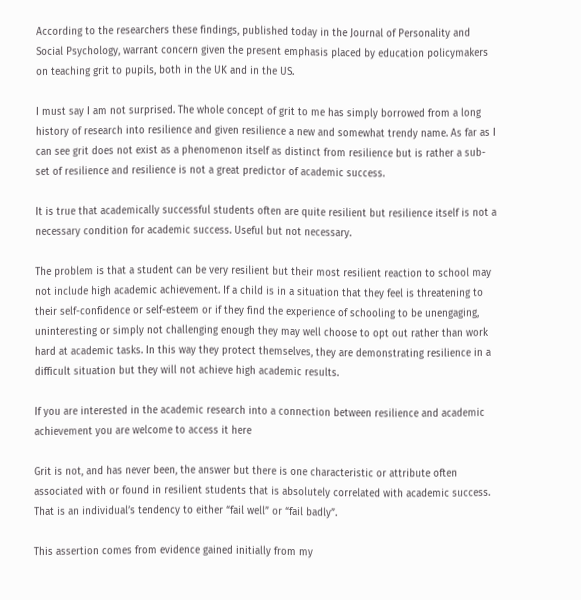According to the researchers these findings, published today in the Journal of Personality and Social Psychology, warrant concern given the present emphasis placed by education policymakers on teaching grit to pupils, both in the UK and in the US.

I must say I am not surprised. The whole concept of grit to me has simply borrowed from a long history of research into resilience and given resilience a new and somewhat trendy name. As far as I can see grit does not exist as a phenomenon itself as distinct from resilience but is rather a sub-set of resilience and resilience is not a great predictor of academic success.

It is true that academically successful students often are quite resilient but resilience itself is not a necessary condition for academic success. Useful but not necessary.

The problem is that a student can be very resilient but their most resilient reaction to school may not include high academic achievement. If a child is in a situation that they feel is threatening to their self-confidence or self-esteem or if they find the experience of schooling to be unengaging, uninteresting or simply not challenging enough they may well choose to opt out rather than work hard at academic tasks. In this way they protect themselves, they are demonstrating resilience in a difficult situation but they will not achieve high academic results.

If you are interested in the academic research into a connection between resilience and academic achievement you are welcome to access it here

Grit is not, and has never been, the answer but there is one characteristic or attribute often associated with or found in resilient students that is absolutely correlated with academic success. That is an individual’s tendency to either “fail well” or “fail badly”.

This assertion comes from evidence gained initially from my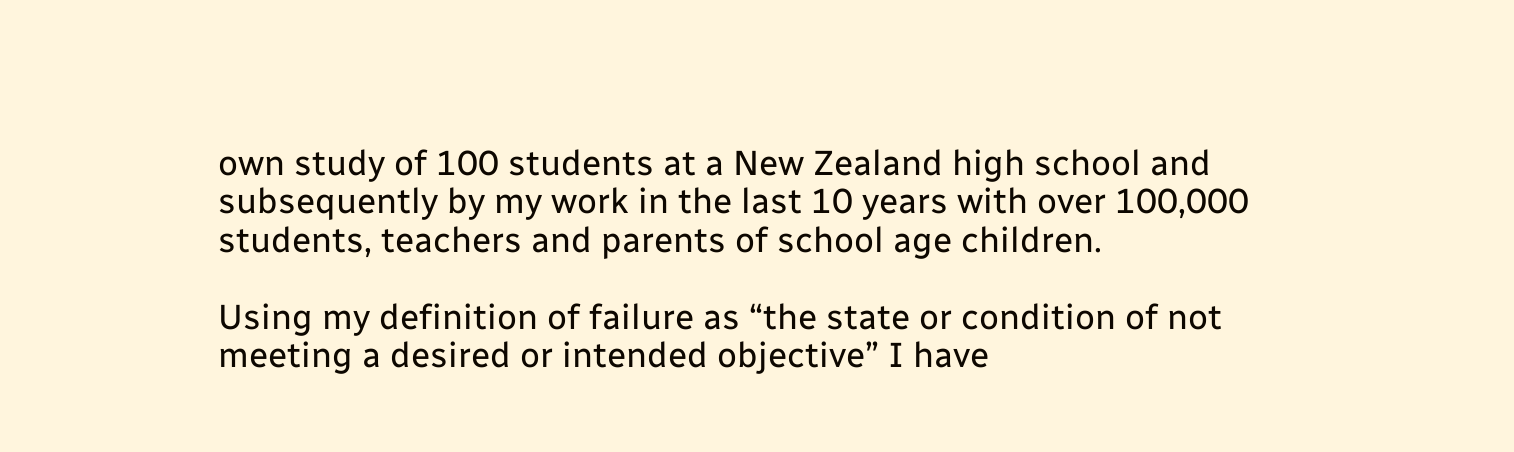own study of 100 students at a New Zealand high school and subsequently by my work in the last 10 years with over 100,000 students, teachers and parents of school age children.

Using my definition of failure as “the state or condition of not meeting a desired or intended objective” I have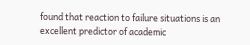found that reaction to failure situations is an excellent predictor of academic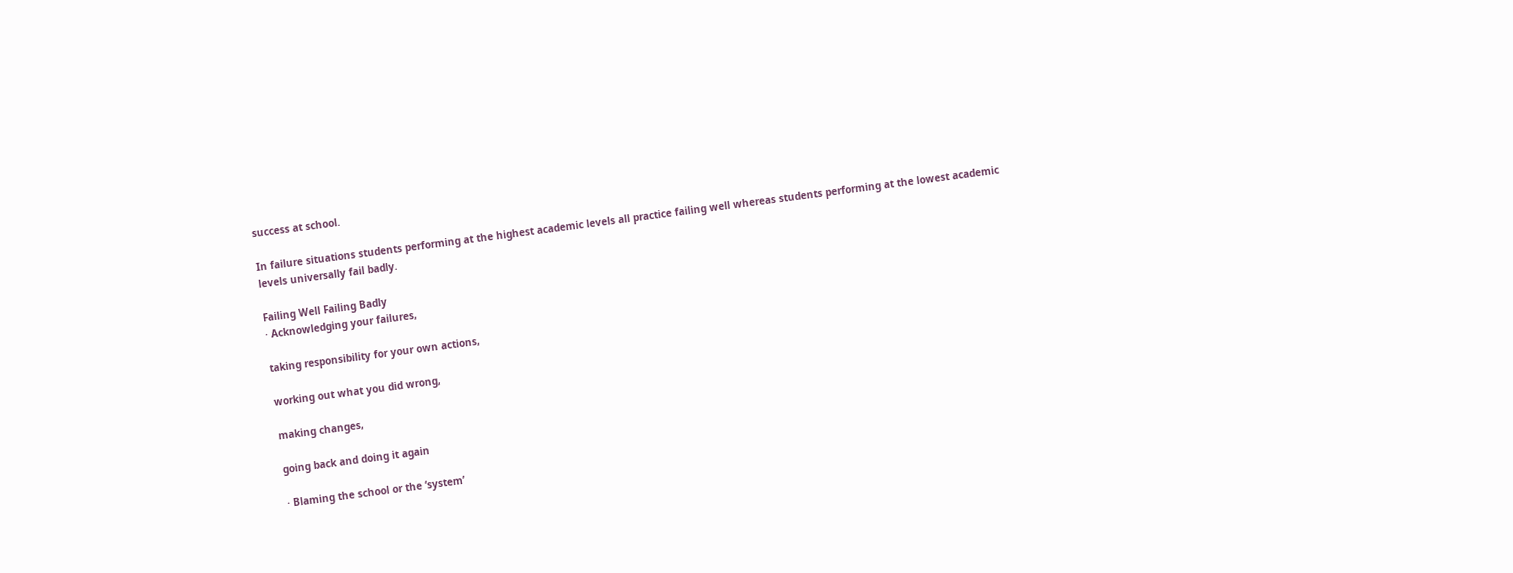success at school.

In failure situations students performing at the highest academic levels all practice failing well whereas students performing at the lowest academic levels universally fail badly.

Failing Well Failing Badly
· Acknowledging your failures,

taking responsibility for your own actions,

working out what you did wrong,

making changes,

going back and doing it again

· Blaming the school or the ‘system’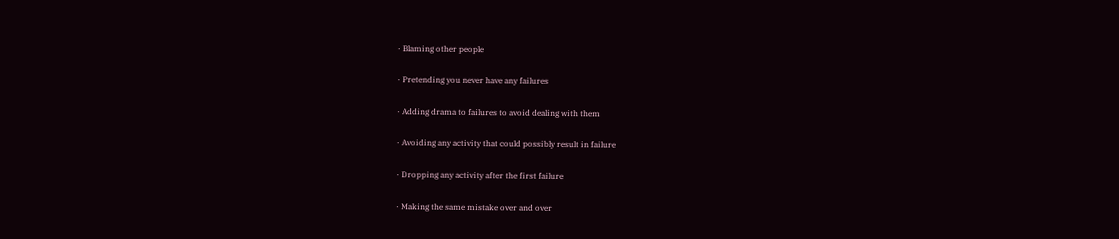· Blaming other people

· Pretending you never have any failures

· Adding drama to failures to avoid dealing with them

· Avoiding any activity that could possibly result in failure

· Dropping any activity after the first failure

· Making the same mistake over and over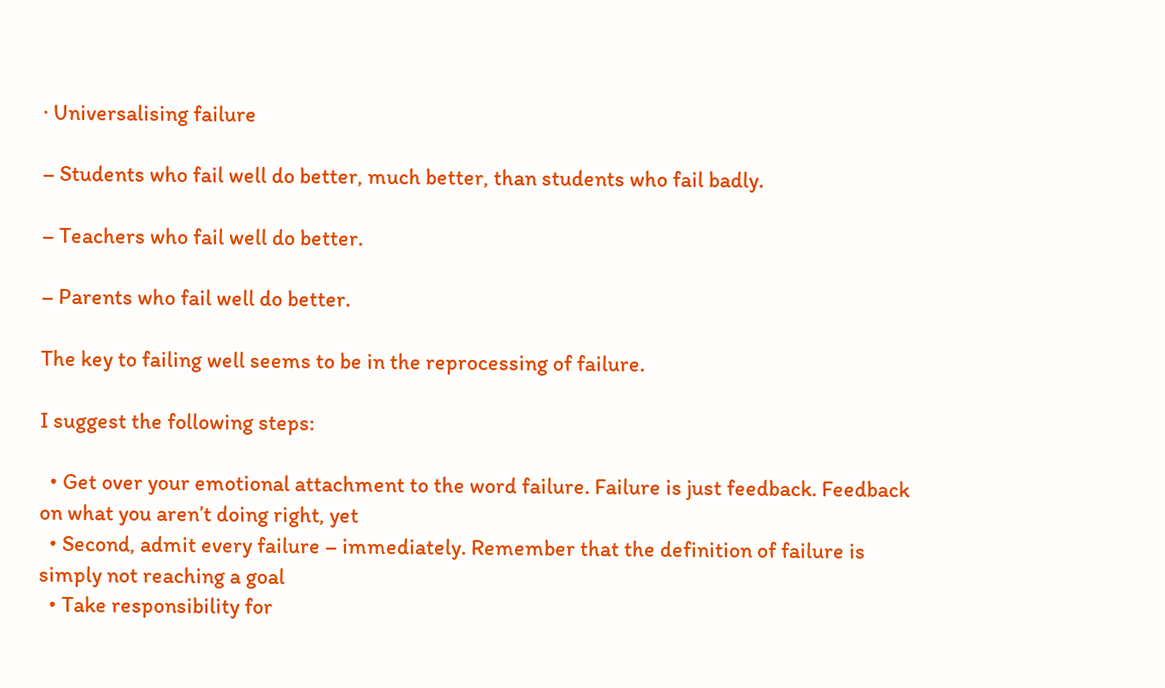· Universalising failure

– Students who fail well do better, much better, than students who fail badly.

– Teachers who fail well do better.

– Parents who fail well do better.

The key to failing well seems to be in the reprocessing of failure.

I suggest the following steps:

  • Get over your emotional attachment to the word failure. Failure is just feedback. Feedback on what you aren’t doing right, yet
  • Second, admit every failure – immediately. Remember that the definition of failure is simply not reaching a goal
  • Take responsibility for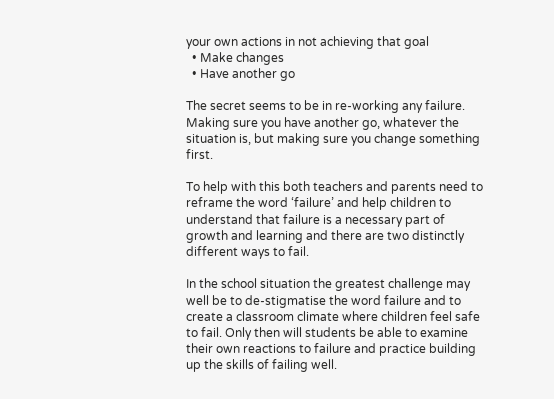your own actions in not achieving that goal
  • Make changes
  • Have another go

The secret seems to be in re-working any failure. Making sure you have another go, whatever the situation is, but making sure you change something first.

To help with this both teachers and parents need to reframe the word ‘failure’ and help children to understand that failure is a necessary part of growth and learning and there are two distinctly different ways to fail.

In the school situation the greatest challenge may well be to de-stigmatise the word failure and to create a classroom climate where children feel safe to fail. Only then will students be able to examine their own reactions to failure and practice building up the skills of failing well.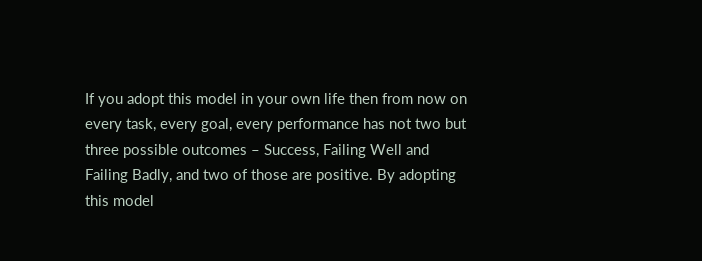If you adopt this model in your own life then from now on every task, every goal, every performance has not two but three possible outcomes – Success, Failing Well and Failing Badly, and two of those are positive. By adopting this model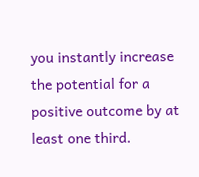you instantly increase the potential for a positive outcome by at least one third.